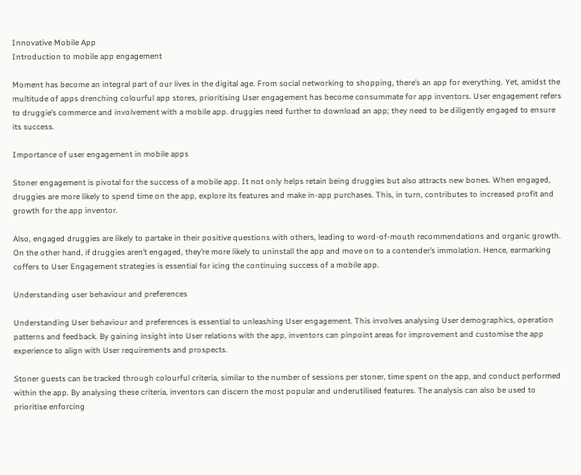Innovative Mobile App
Introduction to mobile app engagement

Moment has become an integral part of our lives in the digital age. From social networking to shopping, there’s an app for everything. Yet, amidst the multitude of apps drenching colourful app stores, prioritising User engagement has become consummate for app inventors. User engagement refers to druggie’s commerce and involvement with a mobile app. druggies need further to download an app; they need to be diligently engaged to ensure its success.

Importance of user engagement in mobile apps

Stoner engagement is pivotal for the success of a mobile app. It not only helps retain being druggies but also attracts new bones. When engaged, druggies are more likely to spend time on the app, explore its features and make in-app purchases. This, in turn, contributes to increased profit and growth for the app inventor.

Also, engaged druggies are likely to partake in their positive questions with others, leading to word-of-mouth recommendations and organic growth. On the other hand, if druggies aren’t engaged, they’re more likely to uninstall the app and move on to a contender’s immolation. Hence, earmarking coffers to User Engagement strategies is essential for icing the continuing success of a mobile app.

Understanding user behaviour and preferences

Understanding User behaviour and preferences is essential to unleashing User engagement. This involves analysing User demographics, operation patterns and feedback. By gaining insight into User relations with the app, inventors can pinpoint areas for improvement and customise the app experience to align with User requirements and prospects.

Stoner guests can be tracked through colourful criteria, similar to the number of sessions per stoner, time spent on the app, and conduct performed within the app. By analysing these criteria, inventors can discern the most popular and underutilised features. The analysis can also be used to prioritise enforcing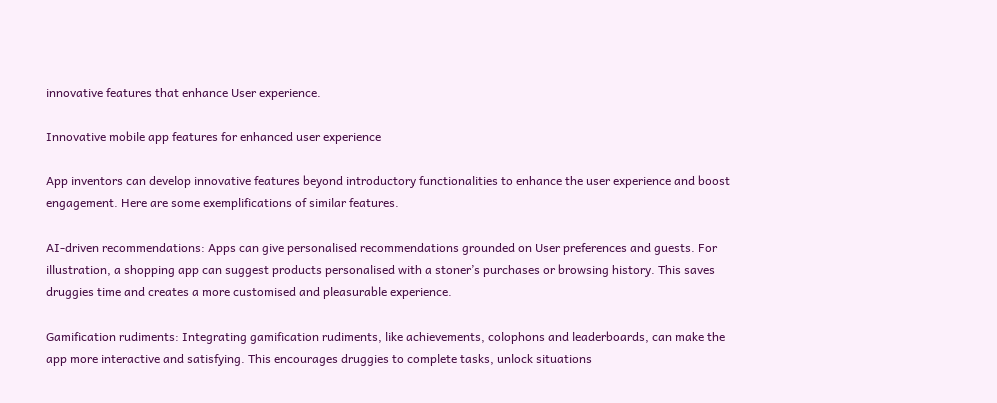innovative features that enhance User experience.

Innovative mobile app features for enhanced user experience

App inventors can develop innovative features beyond introductory functionalities to enhance the user experience and boost engagement. Here are some exemplifications of similar features.

AI-driven recommendations: Apps can give personalised recommendations grounded on User preferences and guests. For illustration, a shopping app can suggest products personalised with a stoner’s purchases or browsing history. This saves druggies time and creates a more customised and pleasurable experience.

Gamification rudiments: Integrating gamification rudiments, like achievements, colophons and leaderboards, can make the app more interactive and satisfying. This encourages druggies to complete tasks, unlock situations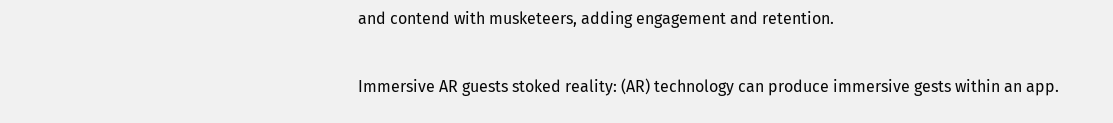and contend with musketeers, adding engagement and retention.

Immersive AR guests stoked reality: (AR) technology can produce immersive gests within an app.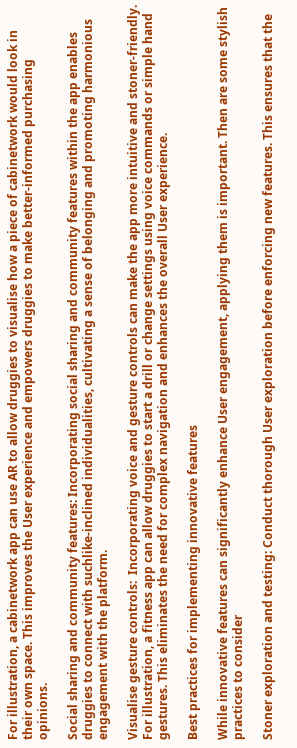For illustration, a cabinetwork app can use AR to allow druggies to visualise how a piece of cabinetwork would look in their own space. This improves the User experience and empowers druggies to make better-informed purchasing opinions.

Social sharing and community features: Incorporating social sharing and community features within the app enables druggies to connect with suchlike-inclined individualities, cultivating a sense of belonging and promoting harmonious engagement with the platform.

Visualise gesture controls:  Incorporating voice and gesture controls can make the app more intuitive and stoner-friendly. For illustration, a fitness app can allow druggies to start a drill or change settings using voice commands or simple hand gestures. This eliminates the need for complex navigation and enhances the overall User experience.

Best practices for implementing innovative features

While innovative features can significantly enhance User engagement, applying them is important. Then are some stylish practices to consider

Stoner exploration and testing: Conduct thorough User exploration before enforcing new features. This ensures that the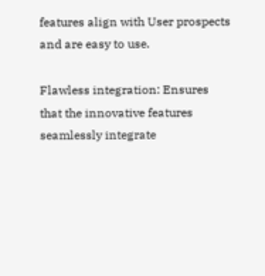features align with User prospects and are easy to use.

Flawless integration: Ensures that the innovative features seamlessly integrate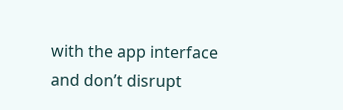with the app interface and don’t disrupt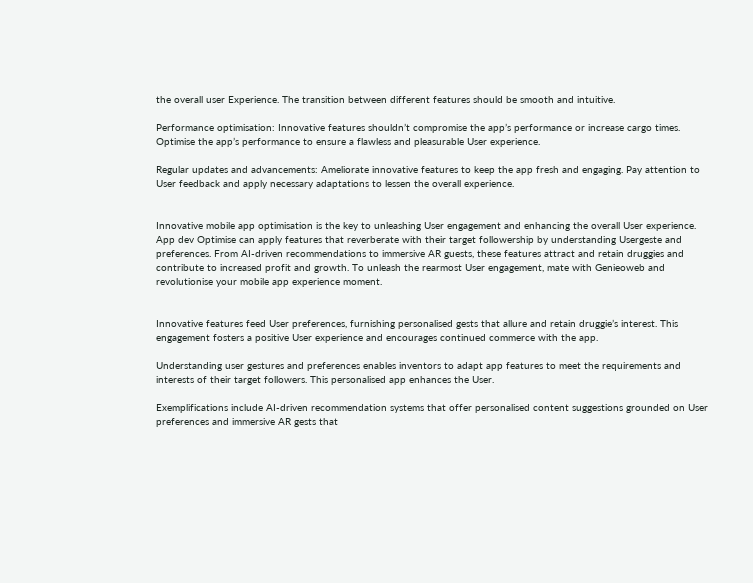the overall user Experience. The transition between different features should be smooth and intuitive.

Performance optimisation: Innovative features shouldn’t compromise the app’s performance or increase cargo times. Optimise the app’s performance to ensure a flawless and pleasurable User experience.

Regular updates and advancements: Ameliorate innovative features to keep the app fresh and engaging. Pay attention to User feedback and apply necessary adaptations to lessen the overall experience.


Innovative mobile app optimisation is the key to unleashing User engagement and enhancing the overall User experience. App dev Optimise can apply features that reverberate with their target followership by understanding Usergeste and preferences. From AI-driven recommendations to immersive AR guests, these features attract and retain druggies and contribute to increased profit and growth. To unleash the rearmost User engagement, mate with Genieoweb and revolutionise your mobile app experience moment.


Innovative features feed User preferences, furnishing personalised gests that allure and retain druggie’s interest. This engagement fosters a positive User experience and encourages continued commerce with the app.

Understanding user gestures and preferences enables inventors to adapt app features to meet the requirements and interests of their target followers. This personalised app enhances the User.

Exemplifications include AI-driven recommendation systems that offer personalised content suggestions grounded on User preferences and immersive AR gests that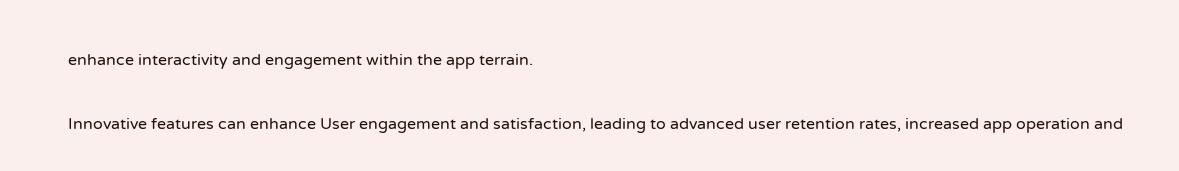enhance interactivity and engagement within the app terrain.

Innovative features can enhance User engagement and satisfaction, leading to advanced user retention rates, increased app operation and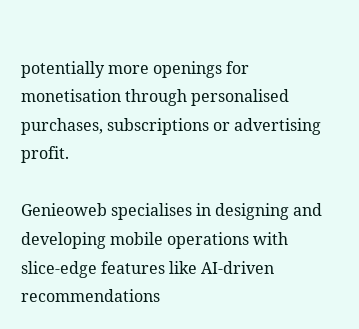potentially more openings for monetisation through personalised purchases, subscriptions or advertising profit.

Genieoweb specialises in designing and developing mobile operations with slice-edge features like AI-driven recommendations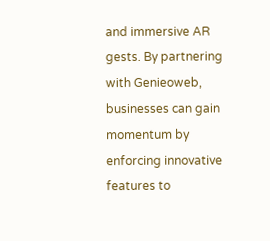and immersive AR gests. By partnering with Genieoweb, businesses can gain momentum by enforcing innovative features to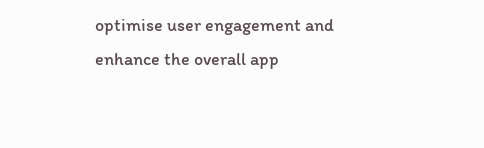optimise user engagement and enhance the overall app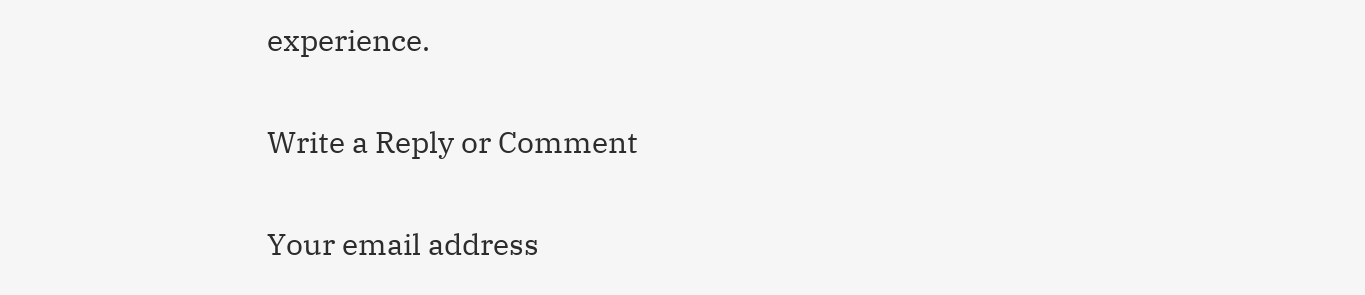experience.

Write a Reply or Comment

Your email address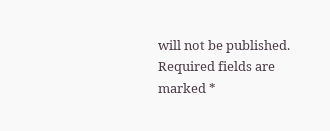will not be published. Required fields are marked *